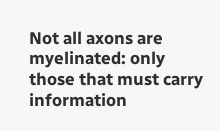Not all axons are myelinated: only those that must carry information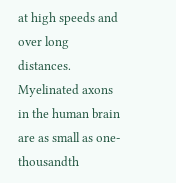at high speeds and over long distances. Myelinated axons in the human brain are as small as one-thousandth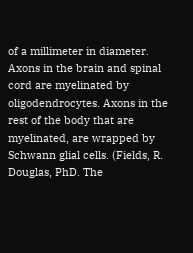of a millimeter in diameter. Axons in the brain and spinal cord are myelinated by oligodendrocytes. Axons in the rest of the body that are myelinated, are wrapped by Schwann glial cells. (Fields, R. Douglas, PhD. The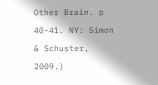Other Brain. p 40-41. NY: Simon & Schuster, 2009.)